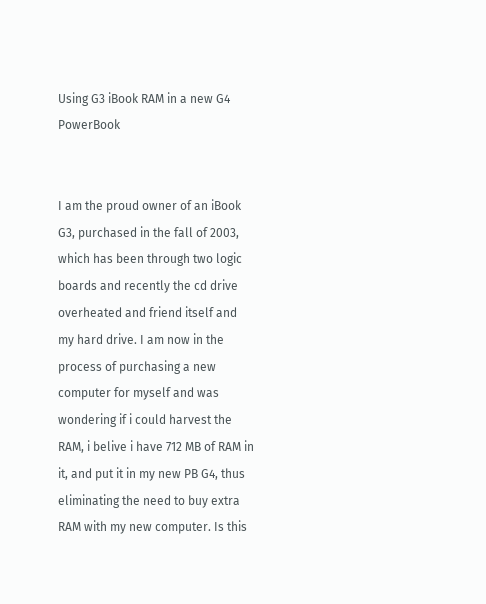Using G3 iBook RAM in a new G4 PowerBook


I am the proud owner of an iBook G3, purchased in the fall of 2003, which has been through two logic boards and recently the cd drive overheated and friend itself and my hard drive. I am now in the process of purchasing a new computer for myself and was wondering if i could harvest the RAM, i belive i have 712 MB of RAM in it, and put it in my new PB G4, thus eliminating the need to buy extra RAM with my new computer. Is this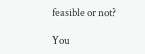feasible or not?

You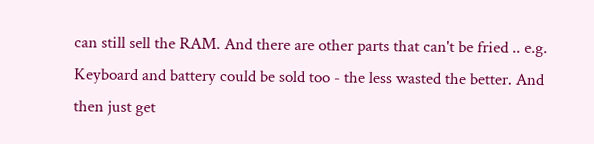can still sell the RAM. And there are other parts that can't be fried .. e.g. Keyboard and battery could be sold too - the less wasted the better. And then just get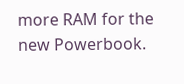more RAM for the new Powerbook.